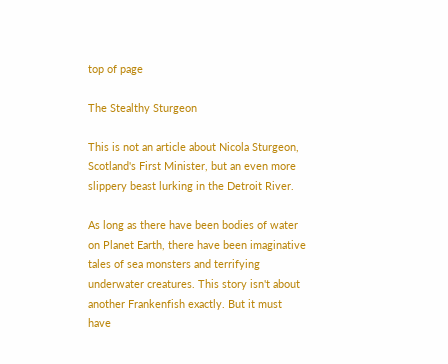top of page

The Stealthy Sturgeon

This is not an article about Nicola Sturgeon, Scotland's First Minister, but an even more slippery beast lurking in the Detroit River.

As long as there have been bodies of water on Planet Earth, there have been imaginative tales of sea monsters and terrifying underwater creatures. This story isn't about another Frankenfish exactly. But it must have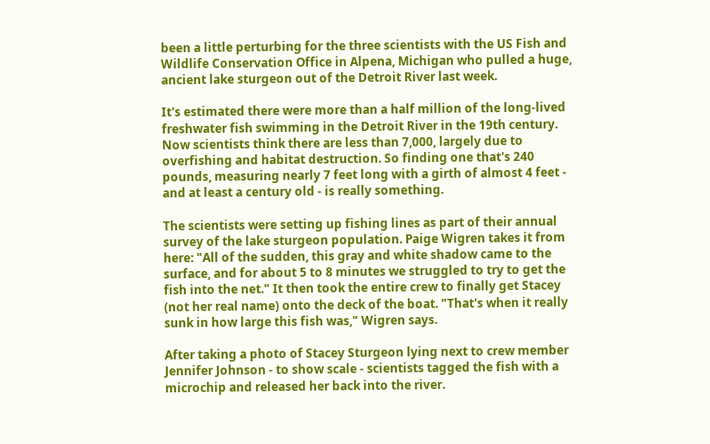been a little perturbing for the three scientists with the US Fish and Wildlife Conservation Office in Alpena, Michigan who pulled a huge, ancient lake sturgeon out of the Detroit River last week.

It's estimated there were more than a half million of the long-lived freshwater fish swimming in the Detroit River in the 19th century. Now scientists think there are less than 7,000, largely due to overfishing and habitat destruction. So finding one that's 240 pounds, measuring nearly 7 feet long with a girth of almost 4 feet - and at least a century old - is really something.

The scientists were setting up fishing lines as part of their annual survey of the lake sturgeon population. Paige Wigren takes it from here: "All of the sudden, this gray and white shadow came to the surface, and for about 5 to 8 minutes we struggled to try to get the fish into the net." It then took the entire crew to finally get Stacey (not her real name) onto the deck of the boat. "That's when it really sunk in how large this fish was," Wigren says.

After taking a photo of Stacey Sturgeon lying next to crew member Jennifer Johnson - to show scale - scientists tagged the fish with a microchip and released her back into the river.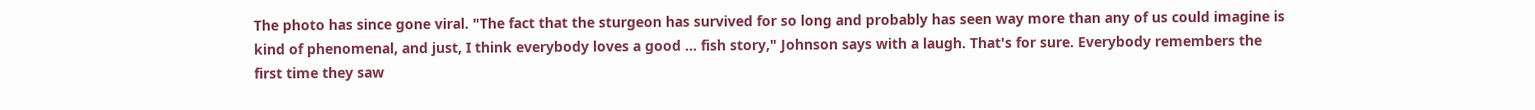The photo has since gone viral. "The fact that the sturgeon has survived for so long and probably has seen way more than any of us could imagine is kind of phenomenal, and just, I think everybody loves a good ... fish story," Johnson says with a laugh. That's for sure. Everybody remembers the first time they saw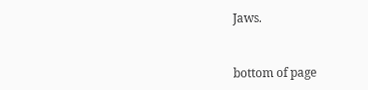Jaws.


bottom of page